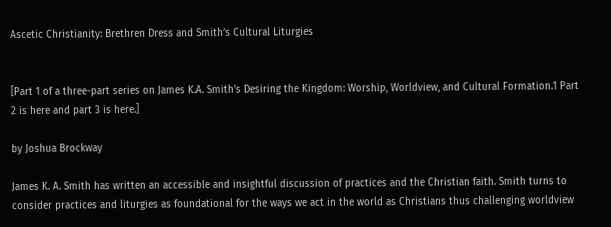Ascetic Christianity: Brethren Dress and Smith’s Cultural Liturgies


[Part 1 of a three-part series on James K.A. Smith’s Desiring the Kingdom: Worship, Worldview, and Cultural Formation.1 Part 2 is here and part 3 is here.]

by Joshua Brockway

James K. A. Smith has written an accessible and insightful discussion of practices and the Christian faith. Smith turns to consider practices and liturgies as foundational for the ways we act in the world as Christians thus challenging worldview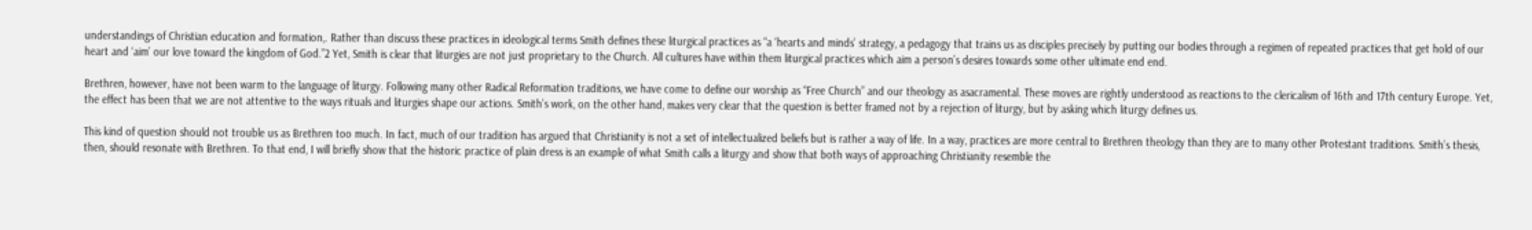understandings of Christian education and formation,. Rather than discuss these practices in ideological terms Smith defines these liturgical practices as “a ‘hearts and minds’ strategy, a pedagogy that trains us as disciples precisely by putting our bodies through a regimen of repeated practices that get hold of our heart and ‘aim’ our love toward the kingdom of God.”2 Yet, Smith is clear that liturgies are not just proprietary to the Church. All cultures have within them liturgical practices which aim a person’s desires towards some other ultimate end end.

Brethren, however, have not been warm to the language of liturgy. Following many other Radical Reformation traditions, we have come to define our worship as “Free Church” and our theology as asacramental. These moves are rightly understood as reactions to the clericalism of 16th and 17th century Europe. Yet, the effect has been that we are not attentive to the ways rituals and liturgies shape our actions. Smith’s work, on the other hand, makes very clear that the question is better framed not by a rejection of liturgy, but by asking which liturgy defines us.

This kind of question should not trouble us as Brethren too much. In fact, much of our tradition has argued that Christianity is not a set of intellectualized beliefs but is rather a way of life. In a way, practices are more central to Brethren theology than they are to many other Protestant traditions. Smith’s thesis, then, should resonate with Brethren. To that end, I will briefly show that the historic practice of plain dress is an example of what Smith calls a liturgy and show that both ways of approaching Christianity resemble the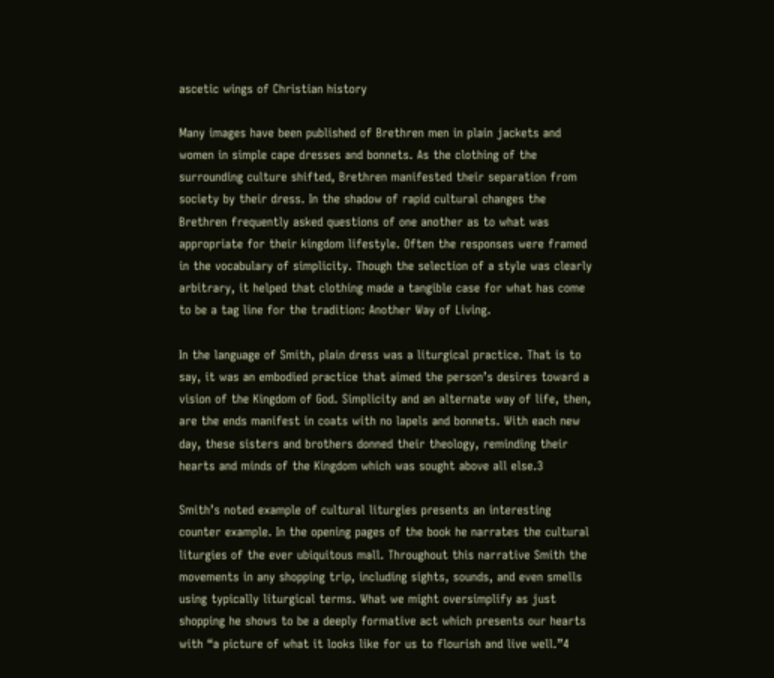ascetic wings of Christian history

Many images have been published of Brethren men in plain jackets and women in simple cape dresses and bonnets. As the clothing of the surrounding culture shifted, Brethren manifested their separation from society by their dress. In the shadow of rapid cultural changes the Brethren frequently asked questions of one another as to what was appropriate for their kingdom lifestyle. Often the responses were framed in the vocabulary of simplicity. Though the selection of a style was clearly arbitrary, it helped that clothing made a tangible case for what has come to be a tag line for the tradition: Another Way of Living.

In the language of Smith, plain dress was a liturgical practice. That is to say, it was an embodied practice that aimed the person’s desires toward a vision of the Kingdom of God. Simplicity and an alternate way of life, then, are the ends manifest in coats with no lapels and bonnets. With each new day, these sisters and brothers donned their theology, reminding their hearts and minds of the Kingdom which was sought above all else.3

Smith’s noted example of cultural liturgies presents an interesting counter example. In the opening pages of the book he narrates the cultural liturgies of the ever ubiquitous mall. Throughout this narrative Smith the movements in any shopping trip, including sights, sounds, and even smells using typically liturgical terms. What we might oversimplify as just shopping he shows to be a deeply formative act which presents our hearts with “a picture of what it looks like for us to flourish and live well.”4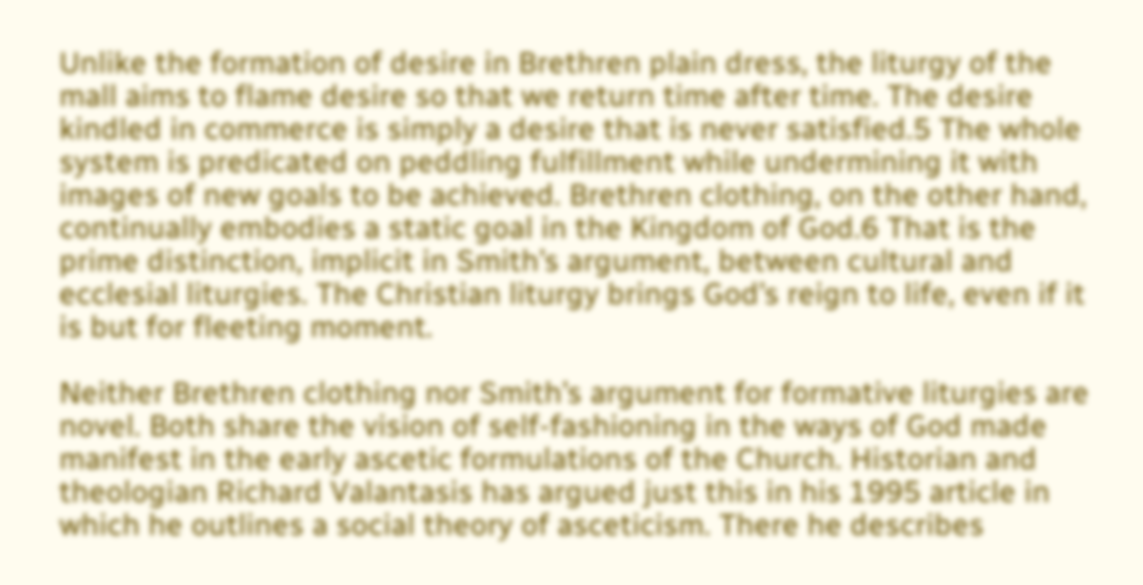Unlike the formation of desire in Brethren plain dress, the liturgy of the mall aims to flame desire so that we return time after time. The desire kindled in commerce is simply a desire that is never satisfied.5 The whole system is predicated on peddling fulfillment while undermining it with images of new goals to be achieved. Brethren clothing, on the other hand, continually embodies a static goal in the Kingdom of God.6 That is the prime distinction, implicit in Smith’s argument, between cultural and ecclesial liturgies. The Christian liturgy brings God’s reign to life, even if it is but for fleeting moment.

Neither Brethren clothing nor Smith’s argument for formative liturgies are novel. Both share the vision of self-fashioning in the ways of God made manifest in the early ascetic formulations of the Church. Historian and theologian Richard Valantasis has argued just this in his 1995 article in which he outlines a social theory of asceticism. There he describes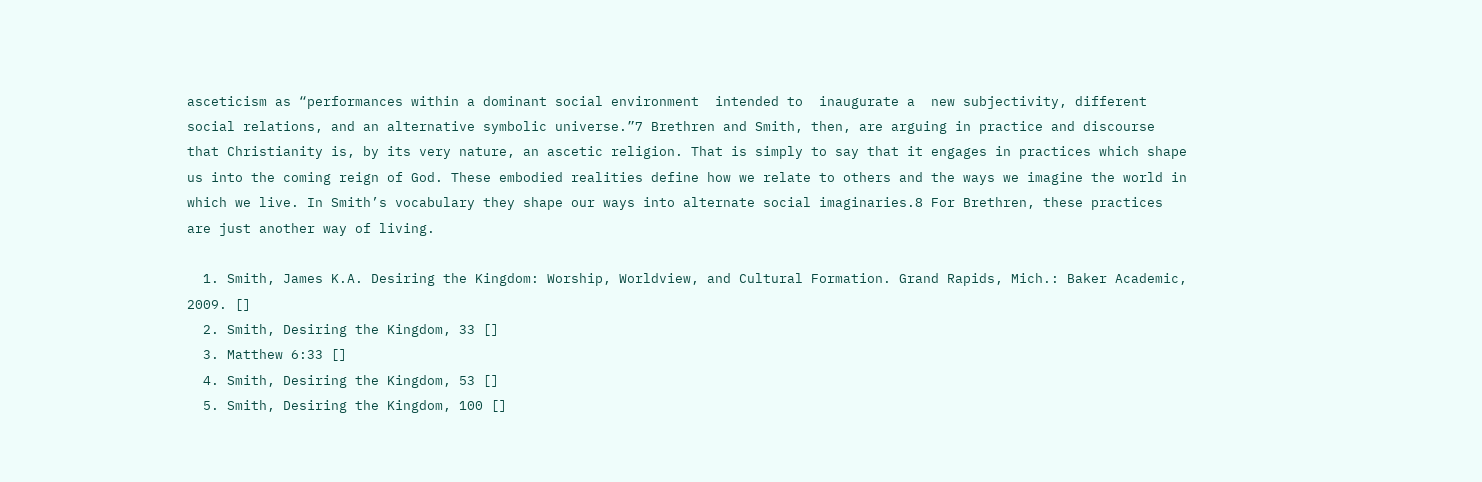asceticism as “performances within a dominant social environment  intended to  inaugurate a  new subjectivity, different social relations, and an alternative symbolic universe.”7 Brethren and Smith, then, are arguing in practice and discourse that Christianity is, by its very nature, an ascetic religion. That is simply to say that it engages in practices which shape us into the coming reign of God. These embodied realities define how we relate to others and the ways we imagine the world in which we live. In Smith’s vocabulary they shape our ways into alternate social imaginaries.8 For Brethren, these practices are just another way of living.

  1. Smith, James K.A. Desiring the Kingdom: Worship, Worldview, and Cultural Formation. Grand Rapids, Mich.: Baker Academic, 2009. []
  2. Smith, Desiring the Kingdom, 33 []
  3. Matthew 6:33 []
  4. Smith, Desiring the Kingdom, 53 []
  5. Smith, Desiring the Kingdom, 100 []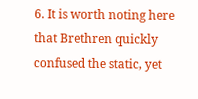6. It is worth noting here that Brethren quickly confused the static, yet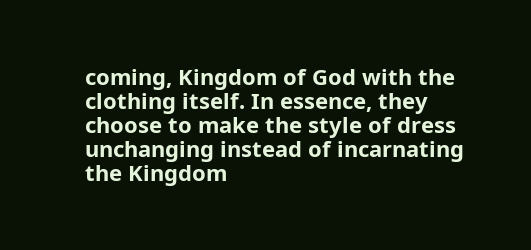coming, Kingdom of God with the clothing itself. In essence, they choose to make the style of dress unchanging instead of incarnating the Kingdom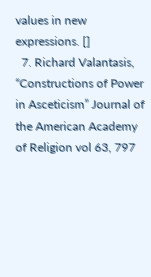values in new expressions. []
  7. Richard Valantasis, “Constructions of Power in Asceticism” Journal of the American Academy of Religion vol 63, 797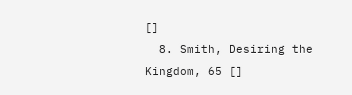[]
  8. Smith, Desiring the Kingdom, 65 []